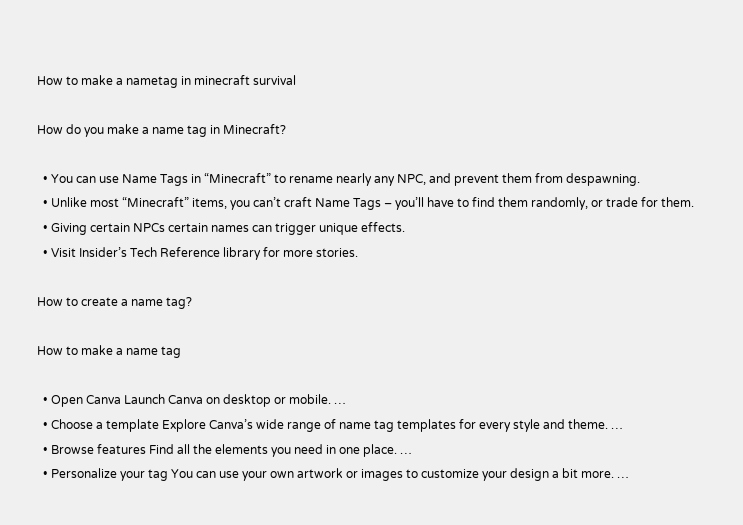How to make a nametag in minecraft survival

How do you make a name tag in Minecraft?

  • You can use Name Tags in “Minecraft” to rename nearly any NPC, and prevent them from despawning.
  • Unlike most “Minecraft” items, you can’t craft Name Tags – you’ll have to find them randomly, or trade for them.
  • Giving certain NPCs certain names can trigger unique effects.
  • Visit Insider’s Tech Reference library for more stories.

How to create a name tag?

How to make a name tag

  • Open Canva Launch Canva on desktop or mobile. …
  • Choose a template Explore Canva’s wide range of name tag templates for every style and theme. …
  • Browse features Find all the elements you need in one place. …
  • Personalize your tag You can use your own artwork or images to customize your design a bit more. …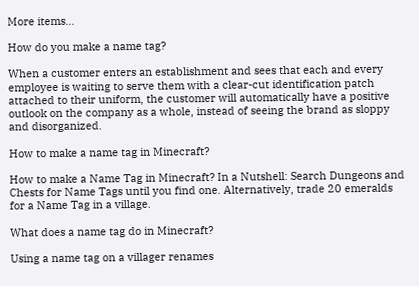More items…

How do you make a name tag?

When a customer enters an establishment and sees that each and every employee is waiting to serve them with a clear-cut identification patch attached to their uniform, the customer will automatically have a positive outlook on the company as a whole, instead of seeing the brand as sloppy and disorganized.

How to make a name tag in Minecraft?

How to make a Name Tag in Minecraft? In a Nutshell: Search Dungeons and Chests for Name Tags until you find one. Alternatively, trade 20 emeralds for a Name Tag in a village.

What does a name tag do in Minecraft?

Using a name tag on a villager renames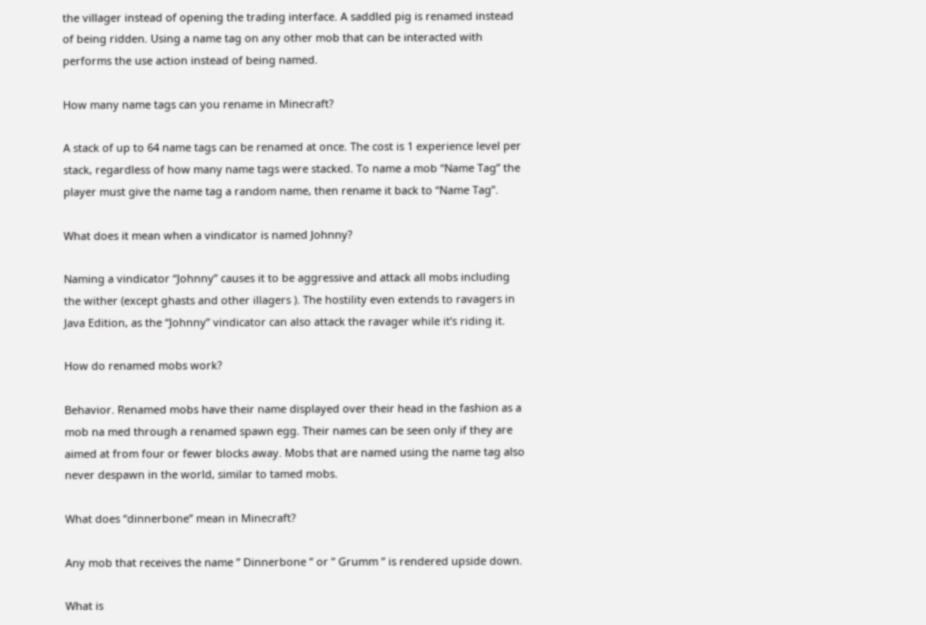the villager instead of opening the trading interface. A saddled pig is renamed instead of being ridden. Using a name tag on any other mob that can be interacted with performs the use action instead of being named.

How many name tags can you rename in Minecraft?

A stack of up to 64 name tags can be renamed at once. The cost is 1 experience level per stack, regardless of how many name tags were stacked. To name a mob “Name Tag” the player must give the name tag a random name, then rename it back to “Name Tag”.

What does it mean when a vindicator is named Johnny?

Naming a vindicator “Johnny” causes it to be aggressive and attack all mobs including the wither (except ghasts and other illagers ). The hostility even extends to ravagers in Java Edition, as the “Johnny” vindicator can also attack the ravager while it’s riding it.

How do renamed mobs work?

Behavior. Renamed mobs have their name displayed over their head in the fashion as a mob na med through a renamed spawn egg. Their names can be seen only if they are aimed at from four or fewer blocks away. Mobs that are named using the name tag also never despawn in the world, similar to tamed mobs.

What does “dinnerbone” mean in Minecraft?

Any mob that receives the name ” Dinnerbone ” or ” Grumm ” is rendered upside down.

What is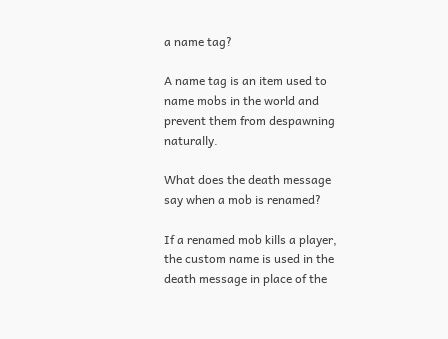a name tag?

A name tag is an item used to name mobs in the world and prevent them from despawning naturally.

What does the death message say when a mob is renamed?

If a renamed mob kills a player, the custom name is used in the death message in place of the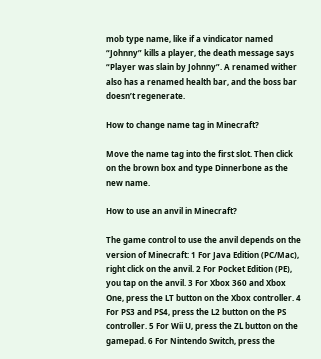mob type name, like if a vindicator named “Johnny” kills a player, the death message says “Player was slain by Johnny”. A renamed wither also has a renamed health bar, and the boss bar doesn’t regenerate.

How to change name tag in Minecraft?

Move the name tag into the first slot. Then click on the brown box and type Dinnerbone as the new name.

How to use an anvil in Minecraft?

The game control to use the anvil depends on the version of Minecraft: 1 For Java Edition (PC/Mac), right click on the anvil. 2 For Pocket Edition (PE), you tap on the anvil. 3 For Xbox 360 and Xbox One, press the LT button on the Xbox controller. 4 For PS3 and PS4, press the L2 button on the PS controller. 5 For Wii U, press the ZL button on the gamepad. 6 For Nintendo Switch, press the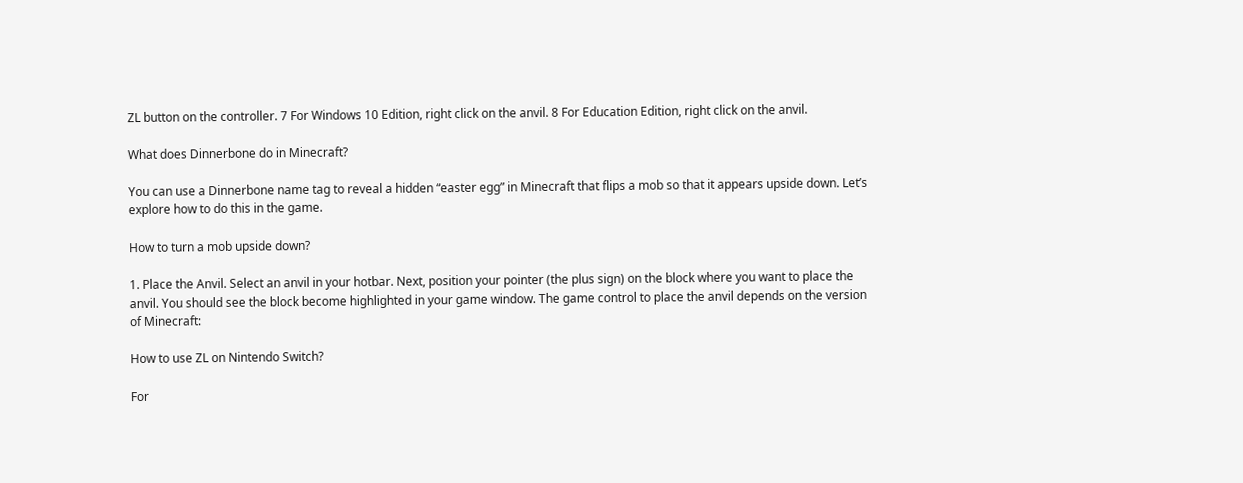ZL button on the controller. 7 For Windows 10 Edition, right click on the anvil. 8 For Education Edition, right click on the anvil.

What does Dinnerbone do in Minecraft?

You can use a Dinnerbone name tag to reveal a hidden “easter egg” in Minecraft that flips a mob so that it appears upside down. Let’s explore how to do this in the game.

How to turn a mob upside down?

1. Place the Anvil. Select an anvil in your hotbar. Next, position your pointer (the plus sign) on the block where you want to place the anvil. You should see the block become highlighted in your game window. The game control to place the anvil depends on the version of Minecraft:

How to use ZL on Nintendo Switch?

For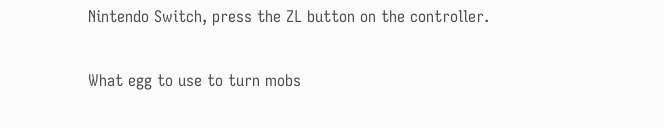Nintendo Switch, press the ZL button on the controller.

What egg to use to turn mobs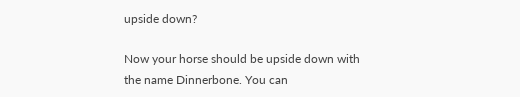upside down?

Now your horse should be upside down with the name Dinnerbone. You can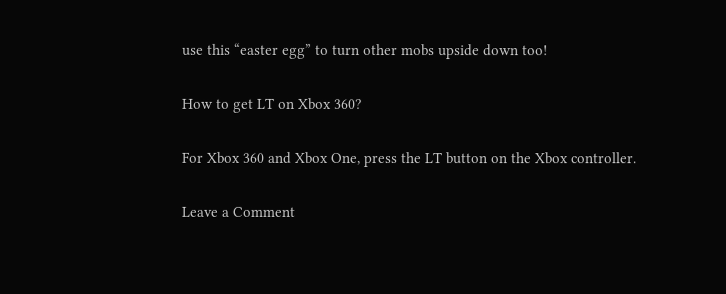use this “easter egg” to turn other mobs upside down too!

How to get LT on Xbox 360?

For Xbox 360 and Xbox One, press the LT button on the Xbox controller.

Leave a Comment